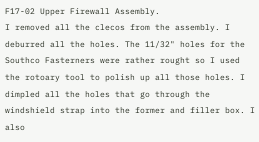F17-02 Upper Firewall Assembly.
I removed all the clecos from the assembly. I deburred all the holes. The 11/32" holes for the Southco Fasterners were rather rought so I used the rotoary tool to polish up all those holes. I dimpled all the holes that go through the windshield strap into the former and filler box. I also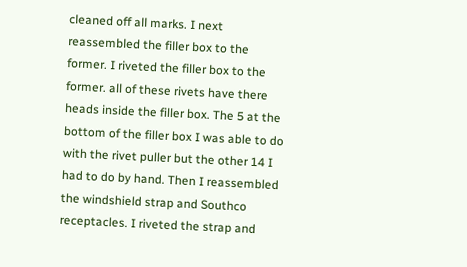cleaned off all marks. I next reassembled the filler box to the former. I riveted the filler box to the former. all of these rivets have there heads inside the filler box. The 5 at the bottom of the filler box I was able to do with the rivet puller but the other 14 I had to do by hand. Then I reassembled the windshield strap and Southco receptacles. I riveted the strap and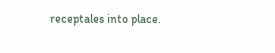receptales into place.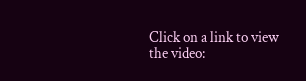Click on a link to view the video: